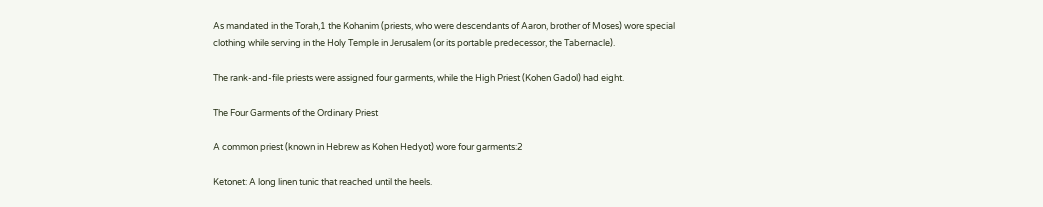As mandated in the Torah,1 the Kohanim (priests, who were descendants of Aaron, brother of Moses) wore special clothing while serving in the Holy Temple in Jerusalem (or its portable predecessor, the Tabernacle).

The rank-and-file priests were assigned four garments, while the High Priest (Kohen Gadol) had eight.

The Four Garments of the Ordinary Priest

A common priest (known in Hebrew as Kohen Hedyot) wore four garments:2

Ketonet: A long linen tunic that reached until the heels.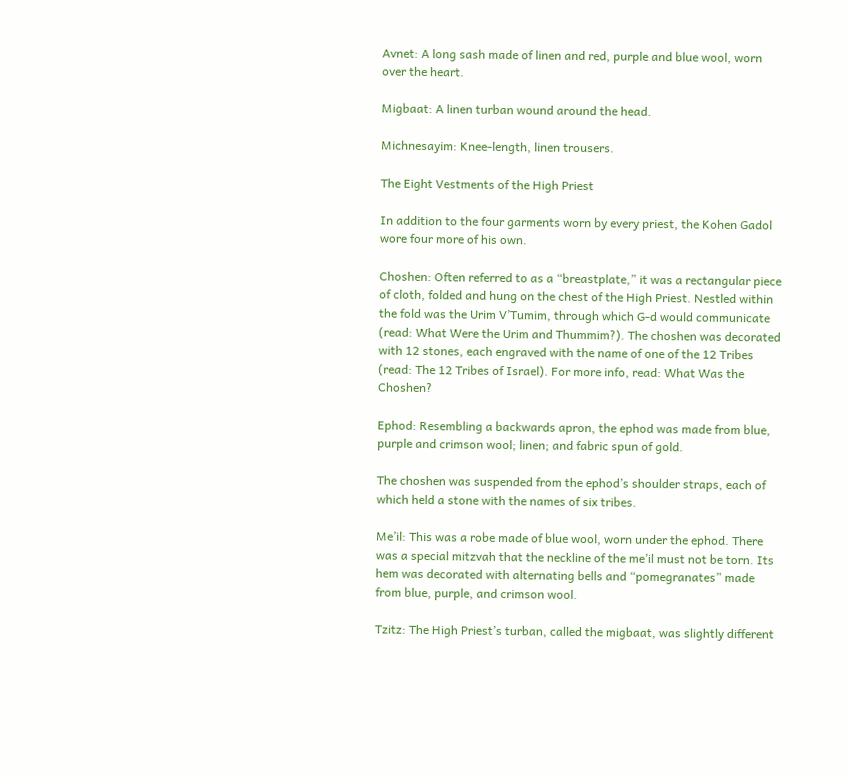Avnet: A long sash made of linen and red, purple and blue wool, worn over the heart.

Migbaat: A linen turban wound around the head.

Michnesayim: Knee-length, linen trousers.

The Eight Vestments of the High Priest

In addition to the four garments worn by every priest, the Kohen Gadol wore four more of his own.

Choshen: Often referred to as a “breastplate,” it was a rectangular piece of cloth, folded and hung on the chest of the High Priest. Nestled within the fold was the Urim V’Tumim, through which G‑d would communicate (read: What Were the Urim and Thummim?). The choshen was decorated with 12 stones, each engraved with the name of one of the 12 Tribes (read: The 12 Tribes of Israel). For more info, read: What Was the Choshen?

Ephod: Resembling a backwards apron, the ephod was made from blue, purple and crimson wool; linen; and fabric spun of gold.

The choshen was suspended from the ephod’s shoulder straps, each of which held a stone with the names of six tribes.

Me’il: This was a robe made of blue wool, worn under the ephod. There was a special mitzvah that the neckline of the me’il must not be torn. Its hem was decorated with alternating bells and “pomegranates” made from blue, purple, and crimson wool.

Tzitz: The High Priest’s turban, called the migbaat, was slightly different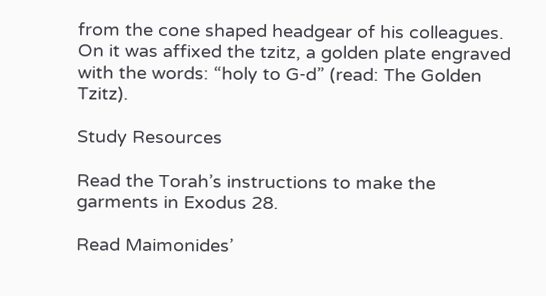from the cone shaped headgear of his colleagues. On it was affixed the tzitz, a golden plate engraved with the words: “holy to G‑d” (read: The Golden Tzitz).

Study Resources

Read the Torah’s instructions to make the garments in Exodus 28.

Read Maimonides’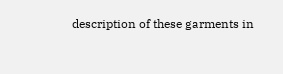description of these garments in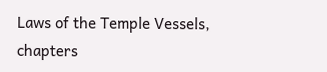Laws of the Temple Vessels, chapters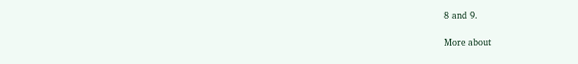8 and 9.

More about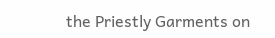the Priestly Garments on